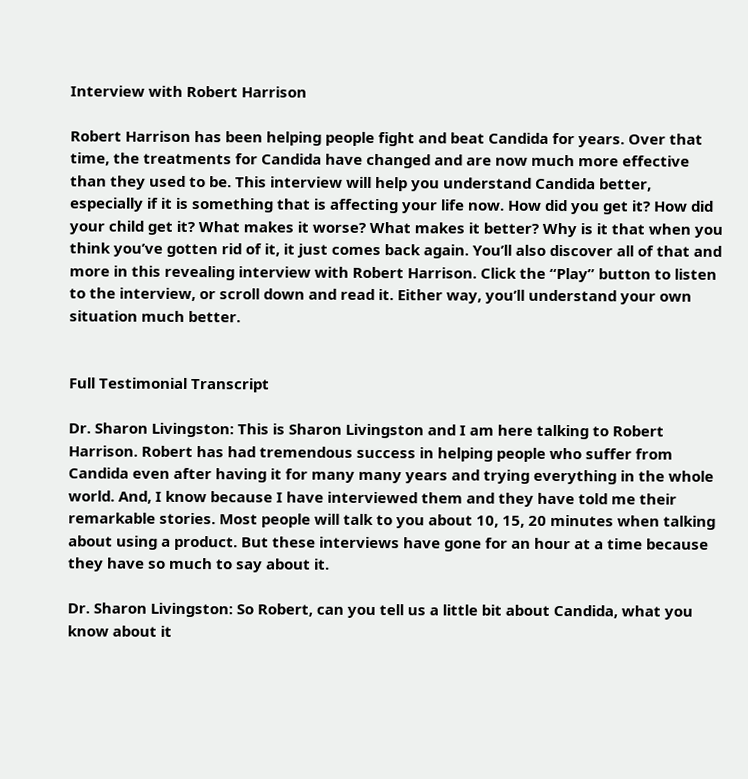Interview with Robert Harrison

Robert Harrison has been helping people fight and beat Candida for years. Over that time, the treatments for Candida have changed and are now much more effective than they used to be. This interview will help you understand Candida better, especially if it is something that is affecting your life now. How did you get it? How did your child get it? What makes it worse? What makes it better? Why is it that when you think you’ve gotten rid of it, it just comes back again. You’ll also discover all of that and more in this revealing interview with Robert Harrison. Click the “Play” button to listen to the interview, or scroll down and read it. Either way, you’ll understand your own situation much better.


Full Testimonial Transcript

Dr. Sharon Livingston: This is Sharon Livingston and I am here talking to Robert Harrison. Robert has had tremendous success in helping people who suffer from Candida even after having it for many many years and trying everything in the whole world. And, I know because I have interviewed them and they have told me their remarkable stories. Most people will talk to you about 10, 15, 20 minutes when talking about using a product. But these interviews have gone for an hour at a time because they have so much to say about it.

Dr. Sharon Livingston: So Robert, can you tell us a little bit about Candida, what you know about it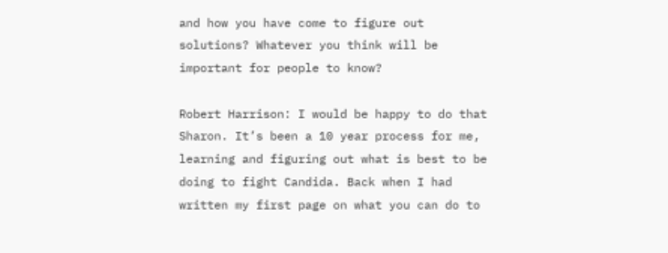and how you have come to figure out solutions? Whatever you think will be important for people to know?

Robert Harrison: I would be happy to do that Sharon. It’s been a 10 year process for me, learning and figuring out what is best to be doing to fight Candida. Back when I had written my first page on what you can do to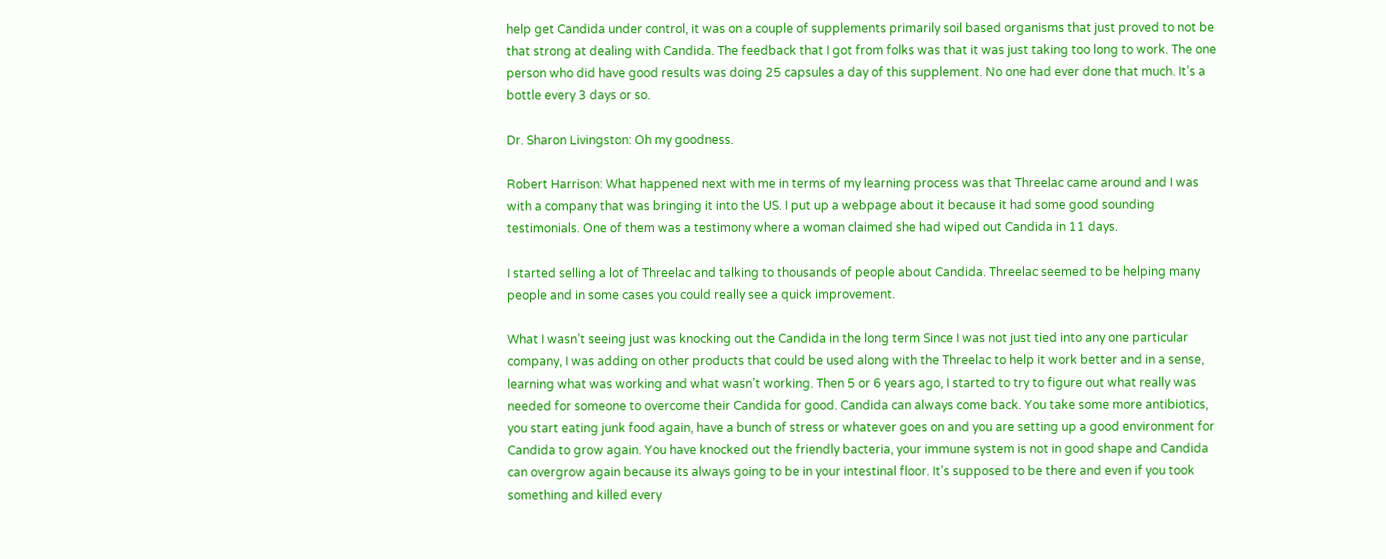help get Candida under control, it was on a couple of supplements primarily soil based organisms that just proved to not be that strong at dealing with Candida. The feedback that I got from folks was that it was just taking too long to work. The one person who did have good results was doing 25 capsules a day of this supplement. No one had ever done that much. It’s a bottle every 3 days or so.

Dr. Sharon Livingston: Oh my goodness.

Robert Harrison: What happened next with me in terms of my learning process was that Threelac came around and I was with a company that was bringing it into the US. I put up a webpage about it because it had some good sounding testimonials. One of them was a testimony where a woman claimed she had wiped out Candida in 11 days.

I started selling a lot of Threelac and talking to thousands of people about Candida. Threelac seemed to be helping many people and in some cases you could really see a quick improvement.

What I wasn’t seeing just was knocking out the Candida in the long term Since I was not just tied into any one particular company, I was adding on other products that could be used along with the Threelac to help it work better and in a sense, learning what was working and what wasn’t working. Then 5 or 6 years ago, I started to try to figure out what really was needed for someone to overcome their Candida for good. Candida can always come back. You take some more antibiotics, you start eating junk food again, have a bunch of stress or whatever goes on and you are setting up a good environment for Candida to grow again. You have knocked out the friendly bacteria, your immune system is not in good shape and Candida can overgrow again because its always going to be in your intestinal floor. It’s supposed to be there and even if you took something and killed every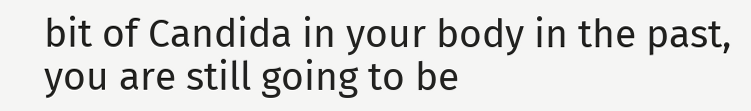bit of Candida in your body in the past, you are still going to be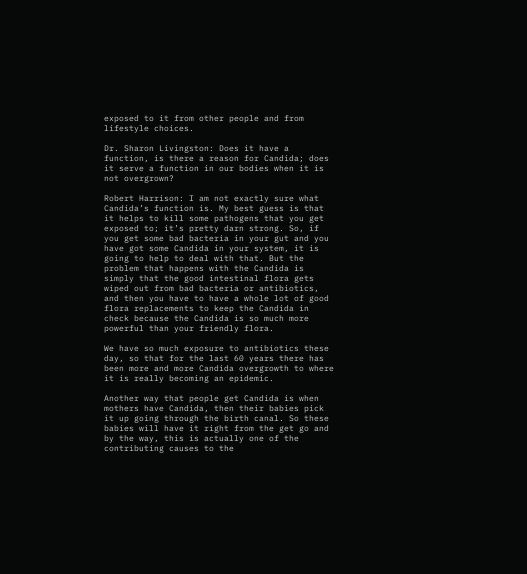exposed to it from other people and from lifestyle choices.

Dr. Sharon Livingston: Does it have a function, is there a reason for Candida; does it serve a function in our bodies when it is not overgrown?

Robert Harrison: I am not exactly sure what Candida’s function is. My best guess is that it helps to kill some pathogens that you get exposed to; it’s pretty darn strong. So, if you get some bad bacteria in your gut and you have got some Candida in your system, it is going to help to deal with that. But the problem that happens with the Candida is simply that the good intestinal flora gets wiped out from bad bacteria or antibiotics, and then you have to have a whole lot of good flora replacements to keep the Candida in check because the Candida is so much more powerful than your friendly flora.

We have so much exposure to antibiotics these day, so that for the last 60 years there has been more and more Candida overgrowth to where it is really becoming an epidemic.

Another way that people get Candida is when mothers have Candida, then their babies pick it up going through the birth canal. So these babies will have it right from the get go and by the way, this is actually one of the contributing causes to the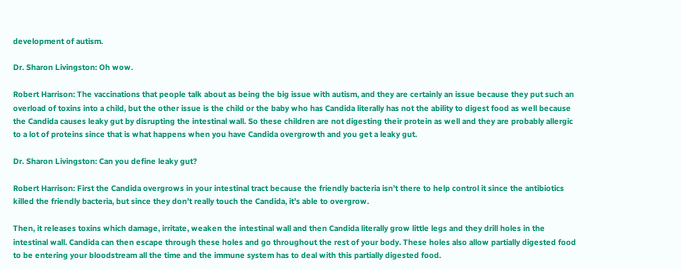development of autism.

Dr. Sharon Livingston: Oh wow.

Robert Harrison: The vaccinations that people talk about as being the big issue with autism, and they are certainly an issue because they put such an overload of toxins into a child, but the other issue is the child or the baby who has Candida literally has not the ability to digest food as well because the Candida causes leaky gut by disrupting the intestinal wall. So these children are not digesting their protein as well and they are probably allergic to a lot of proteins since that is what happens when you have Candida overgrowth and you get a leaky gut.

Dr. Sharon Livingston: Can you define leaky gut?

Robert Harrison: First the Candida overgrows in your intestinal tract because the friendly bacteria isn’t there to help control it since the antibiotics killed the friendly bacteria, but since they don’t really touch the Candida, it’s able to overgrow.

Then, it releases toxins which damage, irritate, weaken the intestinal wall and then Candida literally grow little legs and they drill holes in the intestinal wall. Candida can then escape through these holes and go throughout the rest of your body. These holes also allow partially digested food to be entering your bloodstream all the time and the immune system has to deal with this partially digested food.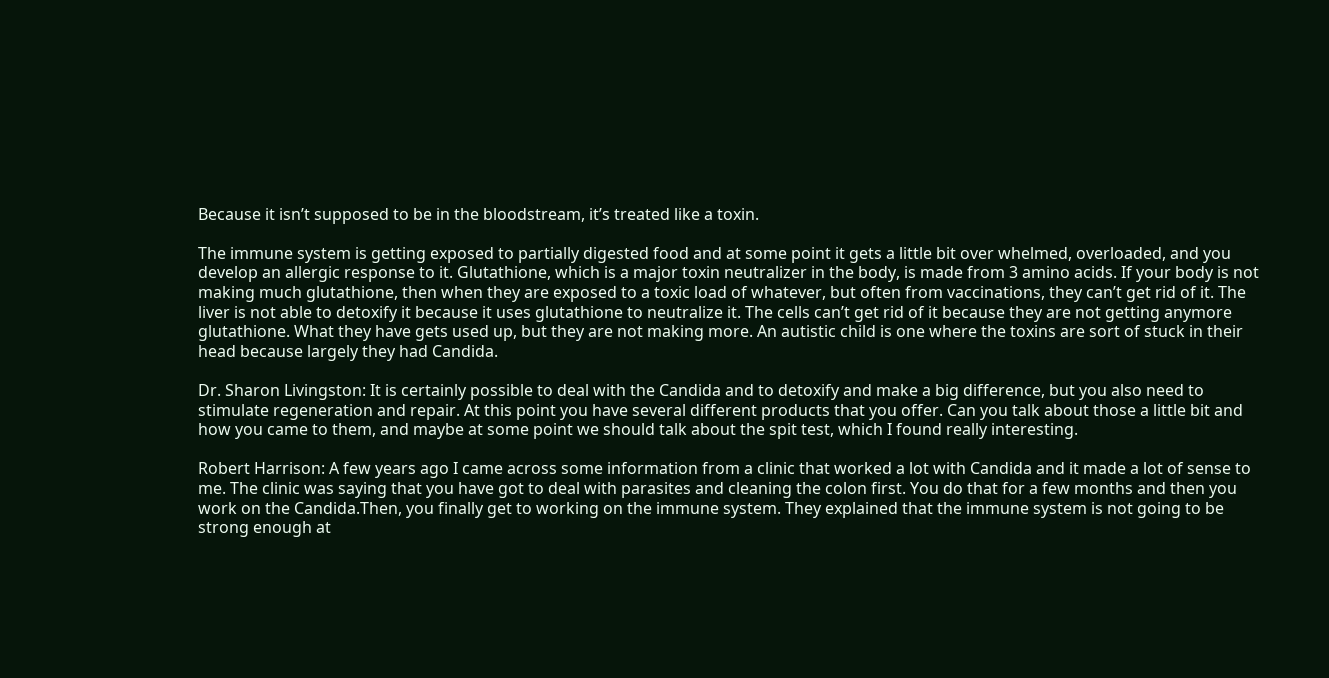Because it isn’t supposed to be in the bloodstream, it’s treated like a toxin.

The immune system is getting exposed to partially digested food and at some point it gets a little bit over whelmed, overloaded, and you develop an allergic response to it. Glutathione, which is a major toxin neutralizer in the body, is made from 3 amino acids. If your body is not making much glutathione, then when they are exposed to a toxic load of whatever, but often from vaccinations, they can’t get rid of it. The liver is not able to detoxify it because it uses glutathione to neutralize it. The cells can’t get rid of it because they are not getting anymore glutathione. What they have gets used up, but they are not making more. An autistic child is one where the toxins are sort of stuck in their head because largely they had Candida.

Dr. Sharon Livingston: It is certainly possible to deal with the Candida and to detoxify and make a big difference, but you also need to stimulate regeneration and repair. At this point you have several different products that you offer. Can you talk about those a little bit and how you came to them, and maybe at some point we should talk about the spit test, which I found really interesting.

Robert Harrison: A few years ago I came across some information from a clinic that worked a lot with Candida and it made a lot of sense to me. The clinic was saying that you have got to deal with parasites and cleaning the colon first. You do that for a few months and then you work on the Candida.Then, you finally get to working on the immune system. They explained that the immune system is not going to be strong enough at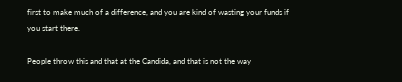first to make much of a difference, and you are kind of wasting your funds if you start there.

People throw this and that at the Candida, and that is not the way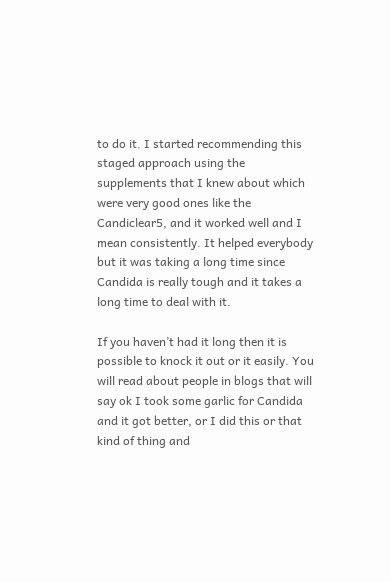to do it. I started recommending this staged approach using the supplements that I knew about which were very good ones like the Candiclear5, and it worked well and I mean consistently. It helped everybody but it was taking a long time since Candida is really tough and it takes a long time to deal with it.

If you haven’t had it long then it is possible to knock it out or it easily. You will read about people in blogs that will say ok I took some garlic for Candida and it got better, or I did this or that kind of thing and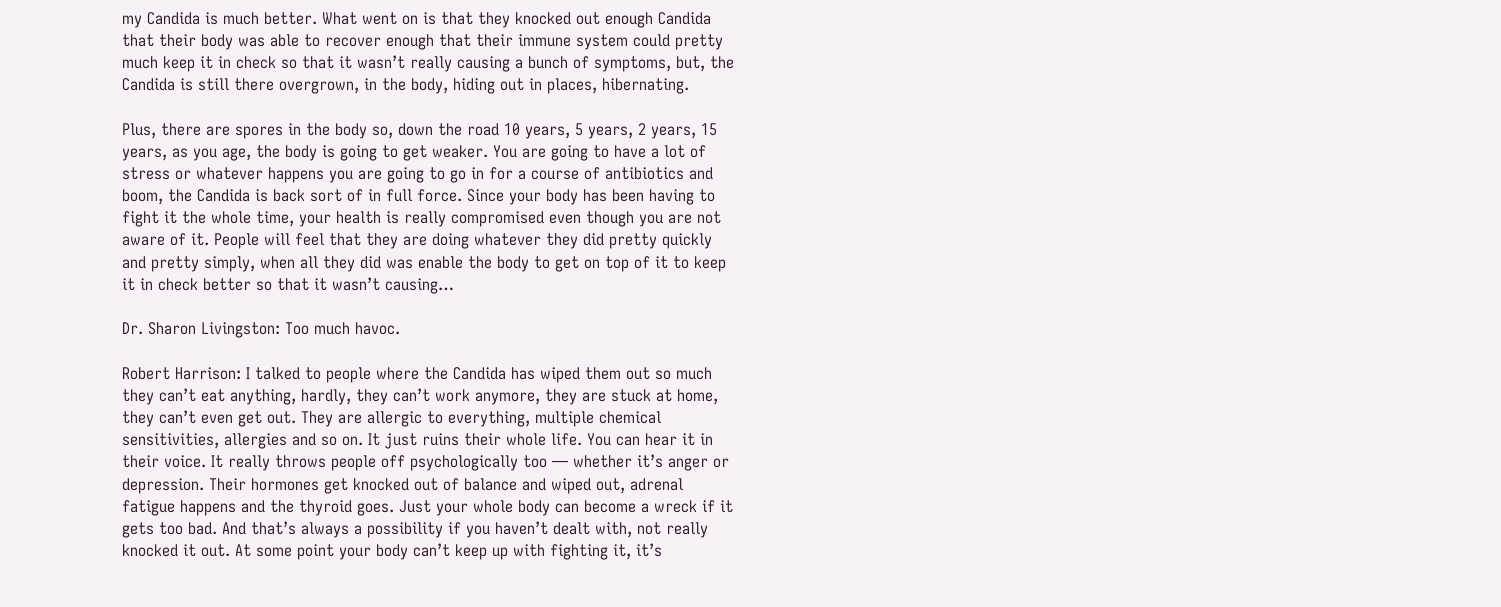my Candida is much better. What went on is that they knocked out enough Candida that their body was able to recover enough that their immune system could pretty much keep it in check so that it wasn’t really causing a bunch of symptoms, but, the Candida is still there overgrown, in the body, hiding out in places, hibernating.

Plus, there are spores in the body so, down the road 10 years, 5 years, 2 years, 15 years, as you age, the body is going to get weaker. You are going to have a lot of stress or whatever happens you are going to go in for a course of antibiotics and boom, the Candida is back sort of in full force. Since your body has been having to fight it the whole time, your health is really compromised even though you are not aware of it. People will feel that they are doing whatever they did pretty quickly and pretty simply, when all they did was enable the body to get on top of it to keep it in check better so that it wasn’t causing…

Dr. Sharon Livingston: Too much havoc.

Robert Harrison: I talked to people where the Candida has wiped them out so much they can’t eat anything, hardly, they can’t work anymore, they are stuck at home, they can’t even get out. They are allergic to everything, multiple chemical sensitivities, allergies and so on. It just ruins their whole life. You can hear it in their voice. It really throws people off psychologically too — whether it’s anger or depression. Their hormones get knocked out of balance and wiped out, adrenal fatigue happens and the thyroid goes. Just your whole body can become a wreck if it gets too bad. And that’s always a possibility if you haven’t dealt with, not really knocked it out. At some point your body can’t keep up with fighting it, it’s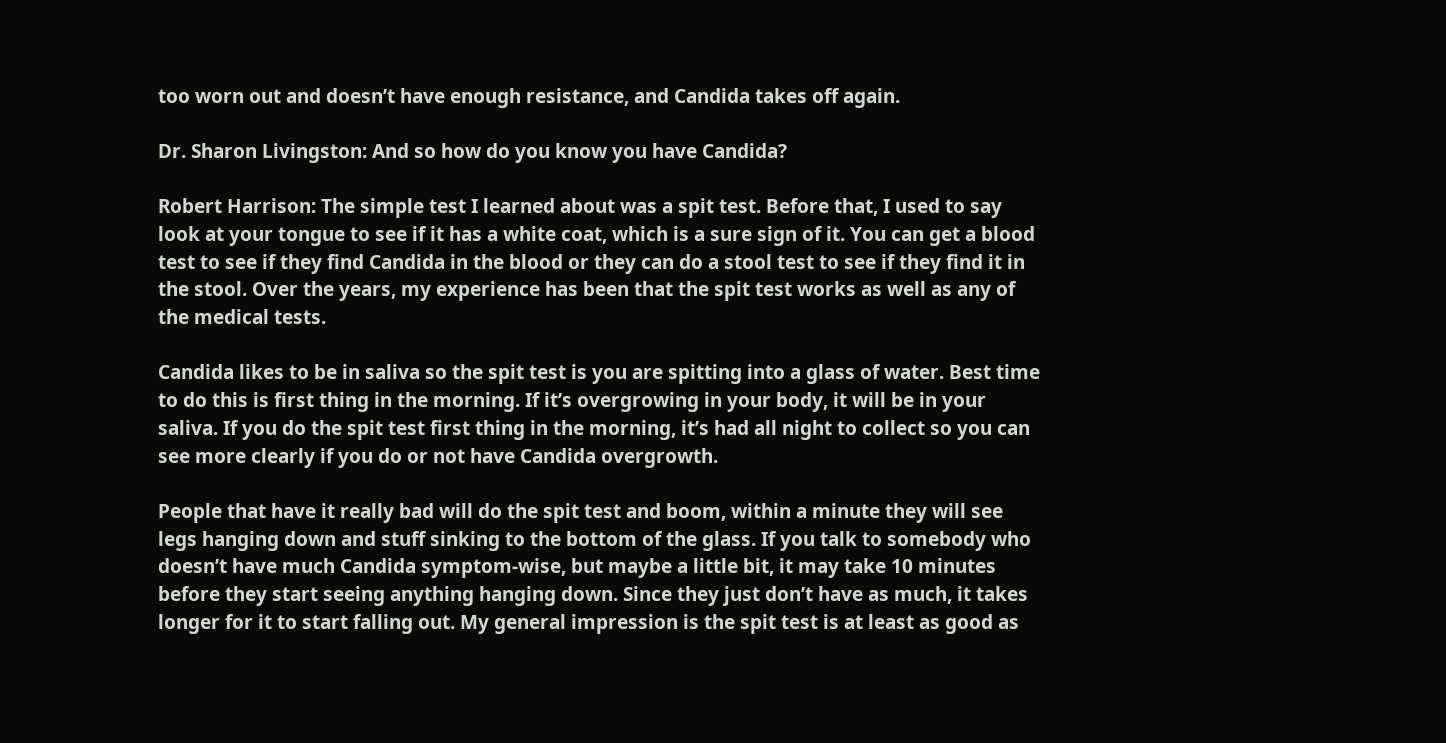too worn out and doesn’t have enough resistance, and Candida takes off again.

Dr. Sharon Livingston: And so how do you know you have Candida?

Robert Harrison: The simple test I learned about was a spit test. Before that, I used to say look at your tongue to see if it has a white coat, which is a sure sign of it. You can get a blood test to see if they find Candida in the blood or they can do a stool test to see if they find it in the stool. Over the years, my experience has been that the spit test works as well as any of the medical tests.

Candida likes to be in saliva so the spit test is you are spitting into a glass of water. Best time to do this is first thing in the morning. If it’s overgrowing in your body, it will be in your saliva. If you do the spit test first thing in the morning, it’s had all night to collect so you can see more clearly if you do or not have Candida overgrowth.

People that have it really bad will do the spit test and boom, within a minute they will see legs hanging down and stuff sinking to the bottom of the glass. If you talk to somebody who doesn’t have much Candida symptom-wise, but maybe a little bit, it may take 10 minutes before they start seeing anything hanging down. Since they just don’t have as much, it takes longer for it to start falling out. My general impression is the spit test is at least as good as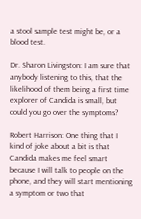a stool sample test might be, or a blood test.

Dr. Sharon Livingston: I am sure that anybody listening to this, that the likelihood of them being a first time explorer of Candida is small, but could you go over the symptoms?

Robert Harrison: One thing that I kind of joke about a bit is that Candida makes me feel smart because I will talk to people on the phone, and they will start mentioning a symptom or two that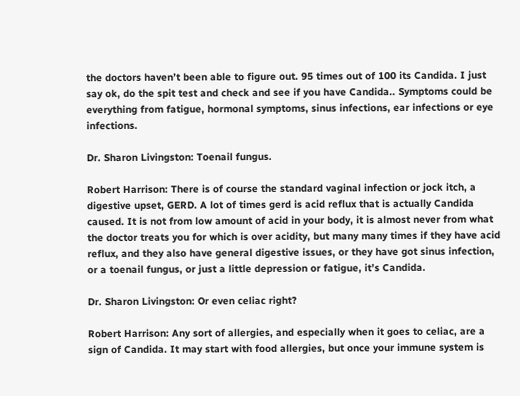the doctors haven’t been able to figure out. 95 times out of 100 its Candida. I just say ok, do the spit test and check and see if you have Candida.. Symptoms could be everything from fatigue, hormonal symptoms, sinus infections, ear infections or eye infections.

Dr. Sharon Livingston: Toenail fungus.

Robert Harrison: There is of course the standard vaginal infection or jock itch, a digestive upset, GERD. A lot of times gerd is acid reflux that is actually Candida caused. It is not from low amount of acid in your body, it is almost never from what the doctor treats you for which is over acidity, but many many times if they have acid reflux, and they also have general digestive issues, or they have got sinus infection, or a toenail fungus, or just a little depression or fatigue, it’s Candida.

Dr. Sharon Livingston: Or even celiac right?

Robert Harrison: Any sort of allergies, and especially when it goes to celiac, are a sign of Candida. It may start with food allergies, but once your immune system is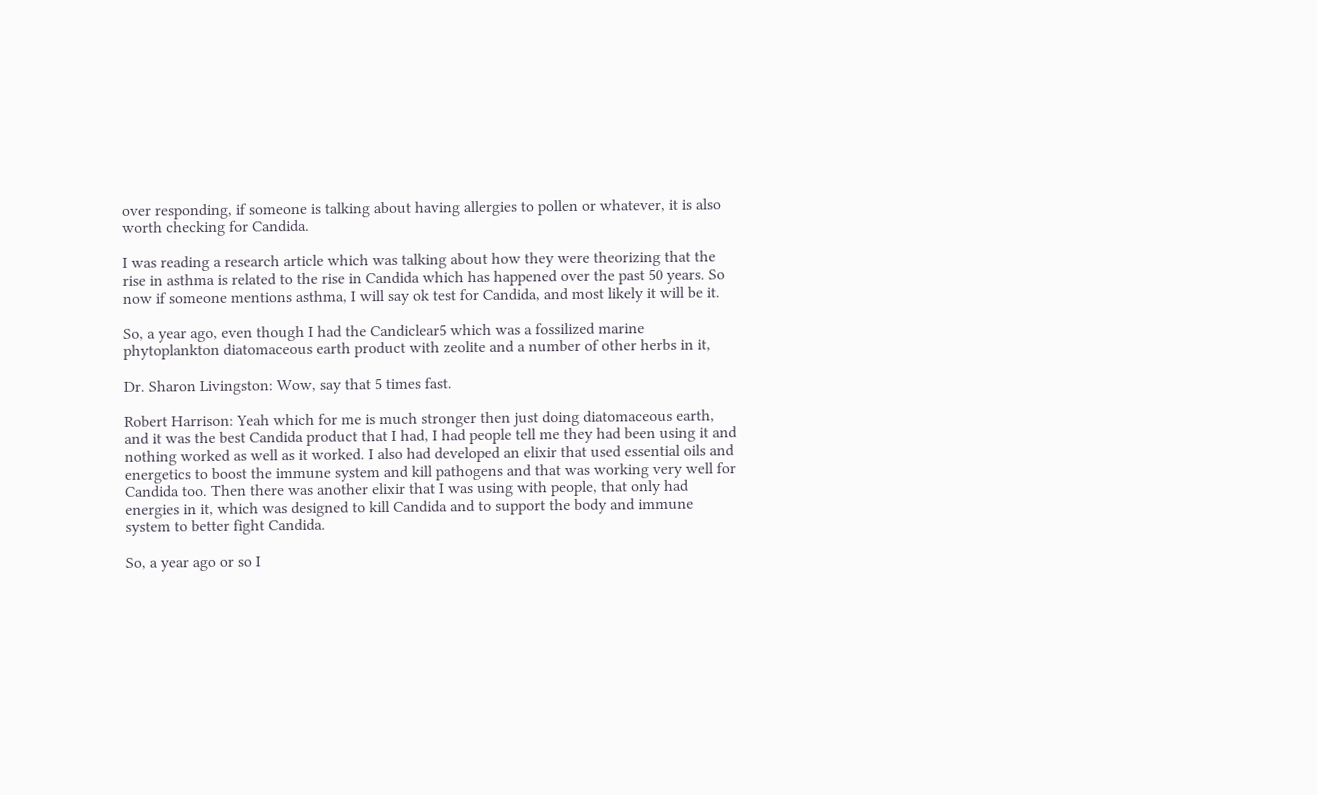over responding, if someone is talking about having allergies to pollen or whatever, it is also worth checking for Candida.

I was reading a research article which was talking about how they were theorizing that the rise in asthma is related to the rise in Candida which has happened over the past 50 years. So now if someone mentions asthma, I will say ok test for Candida, and most likely it will be it.

So, a year ago, even though I had the Candiclear5 which was a fossilized marine phytoplankton diatomaceous earth product with zeolite and a number of other herbs in it,

Dr. Sharon Livingston: Wow, say that 5 times fast.

Robert Harrison: Yeah which for me is much stronger then just doing diatomaceous earth, and it was the best Candida product that I had, I had people tell me they had been using it and nothing worked as well as it worked. I also had developed an elixir that used essential oils and energetics to boost the immune system and kill pathogens and that was working very well for Candida too. Then there was another elixir that I was using with people, that only had energies in it, which was designed to kill Candida and to support the body and immune system to better fight Candida.

So, a year ago or so I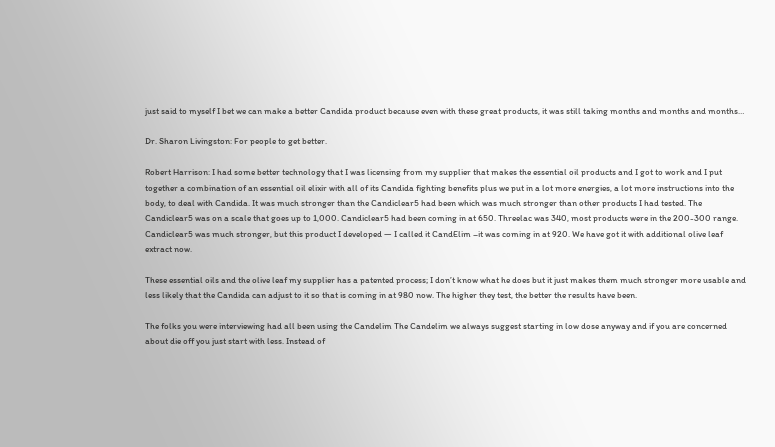just said to myself I bet we can make a better Candida product because even with these great products, it was still taking months and months and months…

Dr. Sharon Livingston: For people to get better.

Robert Harrison: I had some better technology that I was licensing from my supplier that makes the essential oil products and I got to work and I put together a combination of an essential oil elixir with all of its Candida fighting benefits plus we put in a lot more energies, a lot more instructions into the body, to deal with Candida. It was much stronger than the Candiclear5 had been which was much stronger than other products I had tested. The Candiclear5 was on a scale that goes up to 1,000. Candiclear5 had been coming in at 650. Threelac was 340, most products were in the 200-300 range. Candiclear5 was much stronger, but this product I developed — I called it CandElim –it was coming in at 920. We have got it with additional olive leaf extract now.

These essential oils and the olive leaf my supplier has a patented process; I don’t know what he does but it just makes them much stronger more usable and less likely that the Candida can adjust to it so that is coming in at 980 now. The higher they test, the better the results have been.

The folks you were interviewing had all been using the Candelim The Candelim we always suggest starting in low dose anyway and if you are concerned about die off you just start with less. Instead of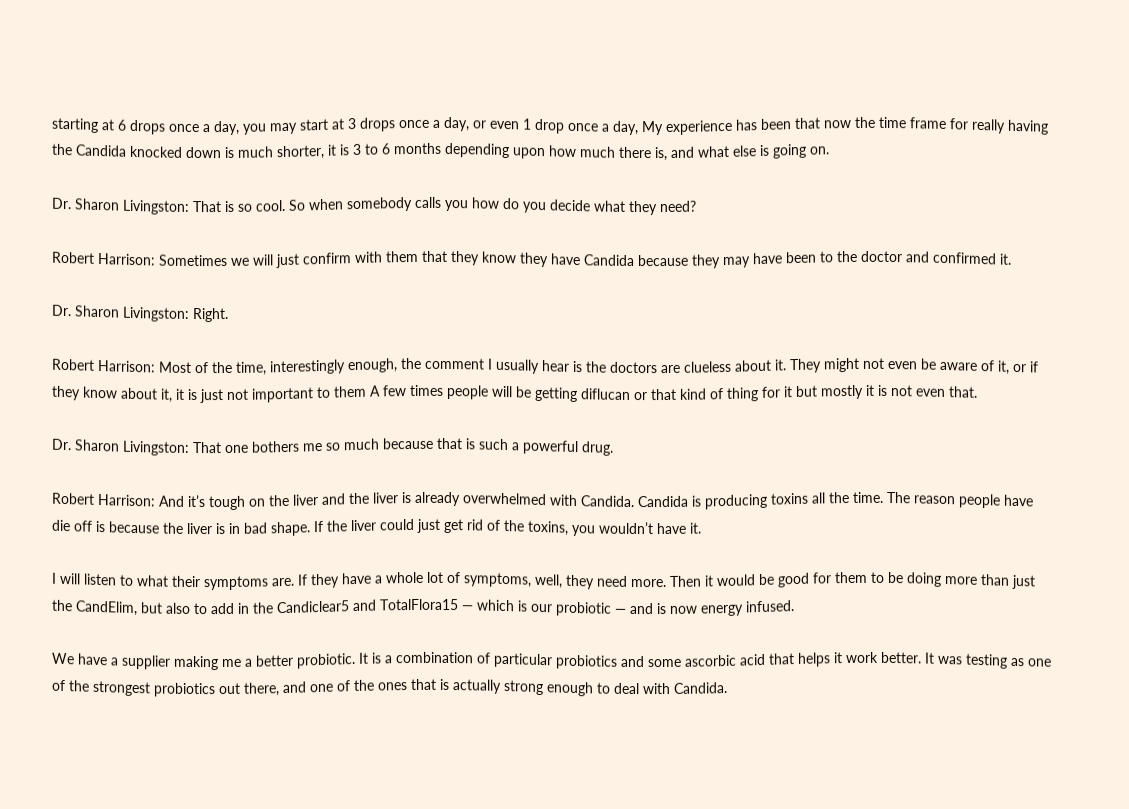starting at 6 drops once a day, you may start at 3 drops once a day, or even 1 drop once a day, My experience has been that now the time frame for really having the Candida knocked down is much shorter, it is 3 to 6 months depending upon how much there is, and what else is going on.

Dr. Sharon Livingston: That is so cool. So when somebody calls you how do you decide what they need?

Robert Harrison: Sometimes we will just confirm with them that they know they have Candida because they may have been to the doctor and confirmed it.

Dr. Sharon Livingston: Right.

Robert Harrison: Most of the time, interestingly enough, the comment I usually hear is the doctors are clueless about it. They might not even be aware of it, or if they know about it, it is just not important to them A few times people will be getting diflucan or that kind of thing for it but mostly it is not even that.

Dr. Sharon Livingston: That one bothers me so much because that is such a powerful drug.

Robert Harrison: And it’s tough on the liver and the liver is already overwhelmed with Candida. Candida is producing toxins all the time. The reason people have die off is because the liver is in bad shape. If the liver could just get rid of the toxins, you wouldn’t have it.

I will listen to what their symptoms are. If they have a whole lot of symptoms, well, they need more. Then it would be good for them to be doing more than just the CandElim, but also to add in the Candiclear5 and TotalFlora15 — which is our probiotic — and is now energy infused.

We have a supplier making me a better probiotic. It is a combination of particular probiotics and some ascorbic acid that helps it work better. It was testing as one of the strongest probiotics out there, and one of the ones that is actually strong enough to deal with Candida.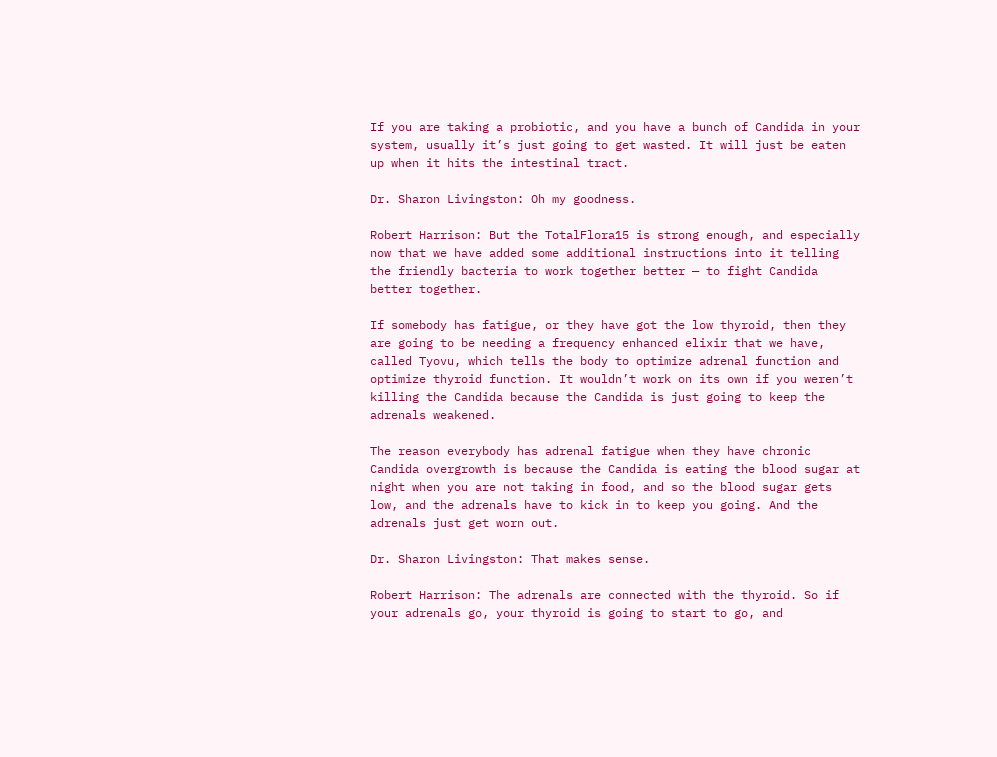If you are taking a probiotic, and you have a bunch of Candida in your system, usually it’s just going to get wasted. It will just be eaten up when it hits the intestinal tract.

Dr. Sharon Livingston: Oh my goodness.

Robert Harrison: But the TotalFlora15 is strong enough, and especially now that we have added some additional instructions into it telling the friendly bacteria to work together better — to fight Candida better together.

If somebody has fatigue, or they have got the low thyroid, then they are going to be needing a frequency enhanced elixir that we have, called Tyovu, which tells the body to optimize adrenal function and optimize thyroid function. It wouldn’t work on its own if you weren’t killing the Candida because the Candida is just going to keep the adrenals weakened.

The reason everybody has adrenal fatigue when they have chronic Candida overgrowth is because the Candida is eating the blood sugar at night when you are not taking in food, and so the blood sugar gets low, and the adrenals have to kick in to keep you going. And the adrenals just get worn out.

Dr. Sharon Livingston: That makes sense.

Robert Harrison: The adrenals are connected with the thyroid. So if your adrenals go, your thyroid is going to start to go, and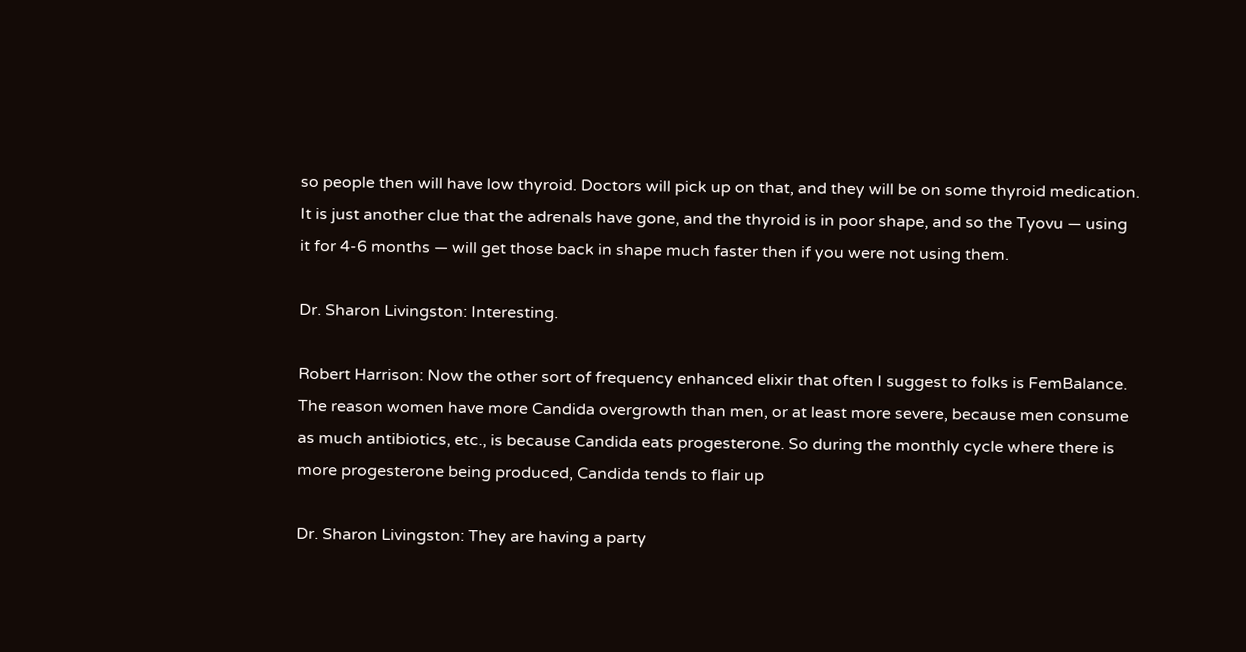so people then will have low thyroid. Doctors will pick up on that, and they will be on some thyroid medication. It is just another clue that the adrenals have gone, and the thyroid is in poor shape, and so the Tyovu — using it for 4-6 months — will get those back in shape much faster then if you were not using them.

Dr. Sharon Livingston: Interesting.

Robert Harrison: Now the other sort of frequency enhanced elixir that often I suggest to folks is FemBalance. The reason women have more Candida overgrowth than men, or at least more severe, because men consume as much antibiotics, etc., is because Candida eats progesterone. So during the monthly cycle where there is more progesterone being produced, Candida tends to flair up

Dr. Sharon Livingston: They are having a party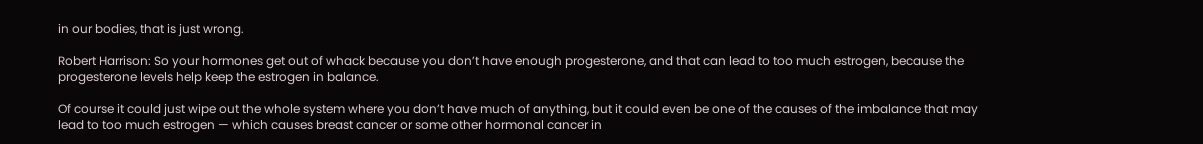in our bodies, that is just wrong.

Robert Harrison: So your hormones get out of whack because you don’t have enough progesterone, and that can lead to too much estrogen, because the progesterone levels help keep the estrogen in balance.

Of course it could just wipe out the whole system where you don’t have much of anything, but it could even be one of the causes of the imbalance that may lead to too much estrogen — which causes breast cancer or some other hormonal cancer in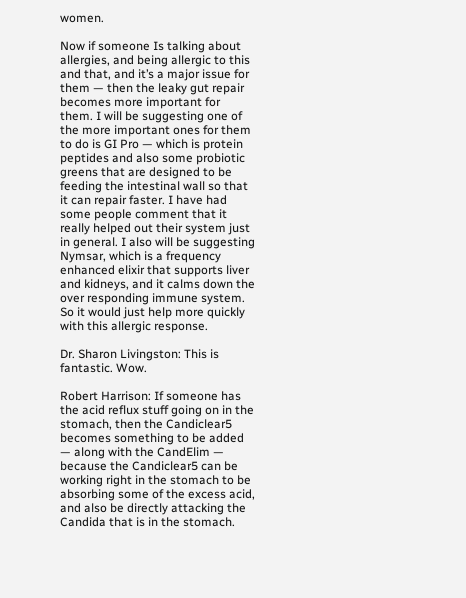women.

Now if someone Is talking about allergies, and being allergic to this and that, and it’s a major issue for them — then the leaky gut repair becomes more important for them. I will be suggesting one of the more important ones for them to do is GI Pro — which is protein peptides and also some probiotic greens that are designed to be feeding the intestinal wall so that it can repair faster. I have had some people comment that it really helped out their system just in general. I also will be suggesting Nymsar, which is a frequency enhanced elixir that supports liver and kidneys, and it calms down the over responding immune system. So it would just help more quickly with this allergic response.

Dr. Sharon Livingston: This is fantastic. Wow.

Robert Harrison: If someone has the acid reflux stuff going on in the stomach, then the Candiclear5 becomes something to be added — along with the CandElim — because the Candiclear5 can be working right in the stomach to be absorbing some of the excess acid, and also be directly attacking the Candida that is in the stomach.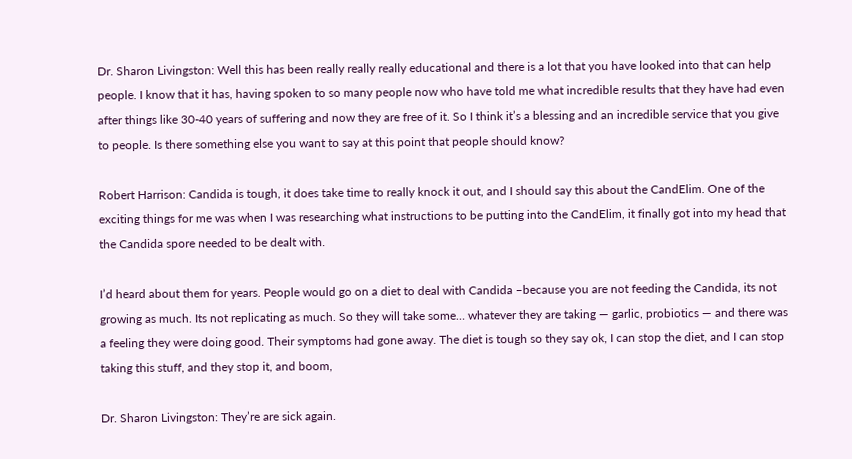Dr. Sharon Livingston: Well this has been really really really educational and there is a lot that you have looked into that can help people. I know that it has, having spoken to so many people now who have told me what incredible results that they have had even after things like 30-40 years of suffering and now they are free of it. So I think it’s a blessing and an incredible service that you give to people. Is there something else you want to say at this point that people should know?

Robert Harrison: Candida is tough, it does take time to really knock it out, and I should say this about the CandElim. One of the exciting things for me was when I was researching what instructions to be putting into the CandElim, it finally got into my head that the Candida spore needed to be dealt with.

I’d heard about them for years. People would go on a diet to deal with Candida –because you are not feeding the Candida, its not growing as much. Its not replicating as much. So they will take some… whatever they are taking — garlic, probiotics — and there was a feeling they were doing good. Their symptoms had gone away. The diet is tough so they say ok, I can stop the diet, and I can stop taking this stuff, and they stop it, and boom,

Dr. Sharon Livingston: They’re are sick again.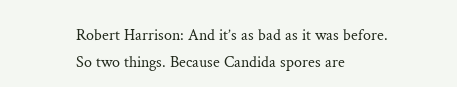Robert Harrison: And it’s as bad as it was before. So two things. Because Candida spores are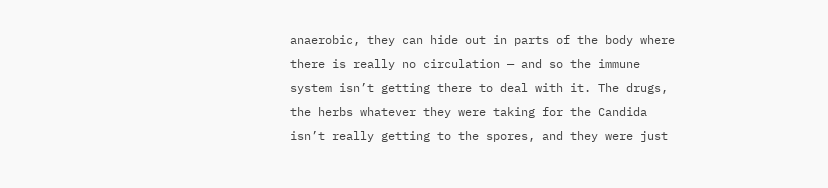anaerobic, they can hide out in parts of the body where there is really no circulation — and so the immune system isn’t getting there to deal with it. The drugs, the herbs whatever they were taking for the Candida isn’t really getting to the spores, and they were just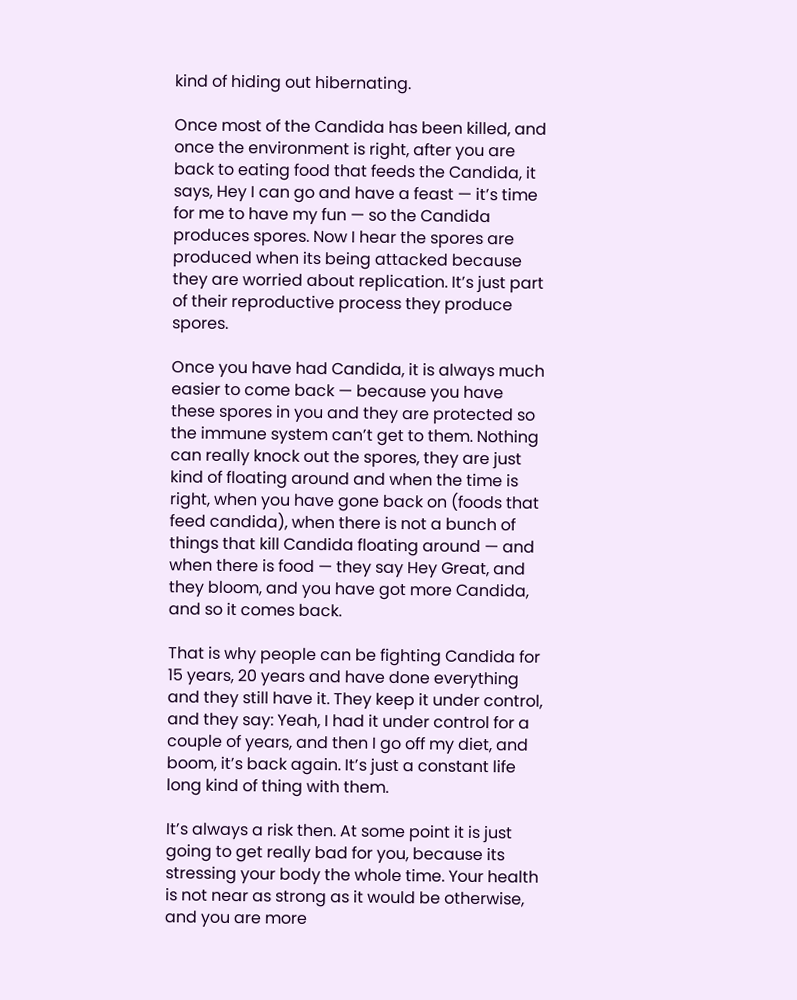kind of hiding out hibernating.

Once most of the Candida has been killed, and once the environment is right, after you are back to eating food that feeds the Candida, it says, Hey I can go and have a feast — it’s time for me to have my fun — so the Candida produces spores. Now I hear the spores are produced when its being attacked because they are worried about replication. It’s just part of their reproductive process they produce spores.

Once you have had Candida, it is always much easier to come back — because you have these spores in you and they are protected so the immune system can’t get to them. Nothing can really knock out the spores, they are just kind of floating around and when the time is right, when you have gone back on (foods that feed candida), when there is not a bunch of things that kill Candida floating around — and when there is food — they say Hey Great, and they bloom, and you have got more Candida, and so it comes back.

That is why people can be fighting Candida for 15 years, 20 years and have done everything and they still have it. They keep it under control, and they say: Yeah, I had it under control for a couple of years, and then I go off my diet, and boom, it’s back again. It’s just a constant life long kind of thing with them.

It’s always a risk then. At some point it is just going to get really bad for you, because its stressing your body the whole time. Your health is not near as strong as it would be otherwise, and you are more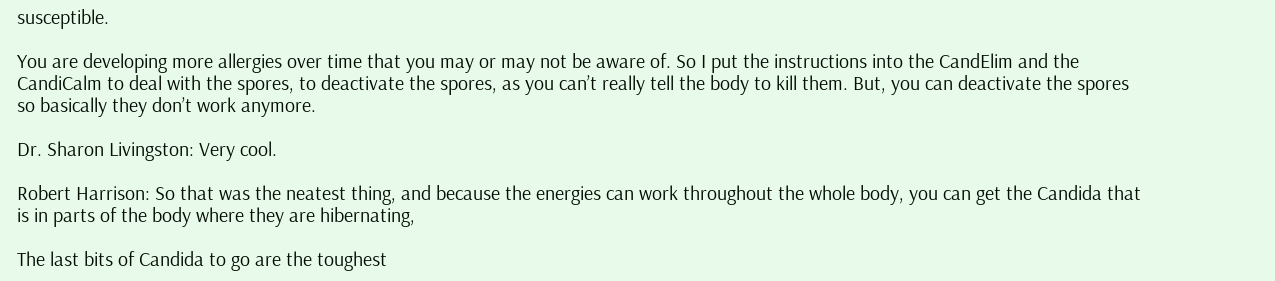susceptible.

You are developing more allergies over time that you may or may not be aware of. So I put the instructions into the CandElim and the CandiCalm to deal with the spores, to deactivate the spores, as you can’t really tell the body to kill them. But, you can deactivate the spores so basically they don’t work anymore.

Dr. Sharon Livingston: Very cool.

Robert Harrison: So that was the neatest thing, and because the energies can work throughout the whole body, you can get the Candida that is in parts of the body where they are hibernating,

The last bits of Candida to go are the toughest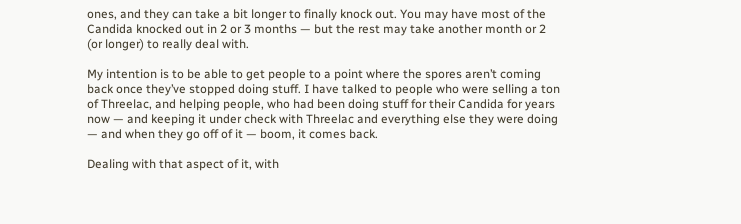ones, and they can take a bit longer to finally knock out. You may have most of the Candida knocked out in 2 or 3 months — but the rest may take another month or 2 (or longer) to really deal with.

My intention is to be able to get people to a point where the spores aren’t coming back once they’ve stopped doing stuff. I have talked to people who were selling a ton of Threelac, and helping people, who had been doing stuff for their Candida for years now — and keeping it under check with Threelac and everything else they were doing — and when they go off of it — boom, it comes back.

Dealing with that aspect of it, with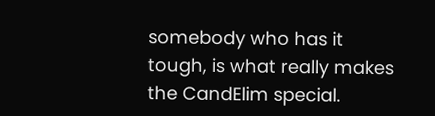somebody who has it tough, is what really makes the CandElim special.